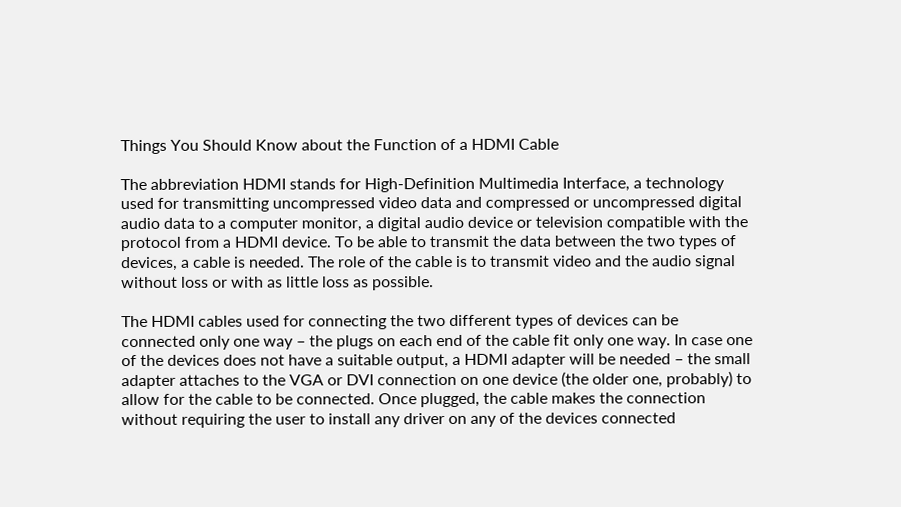Things You Should Know about the Function of a HDMI Cable

The abbreviation HDMI stands for High-Definition Multimedia Interface, a technology used for transmitting uncompressed video data and compressed or uncompressed digital audio data to a computer monitor, a digital audio device or television compatible with the protocol from a HDMI device. To be able to transmit the data between the two types of devices, a cable is needed. The role of the cable is to transmit video and the audio signal without loss or with as little loss as possible.

The HDMI cables used for connecting the two different types of devices can be connected only one way – the plugs on each end of the cable fit only one way. In case one of the devices does not have a suitable output, a HDMI adapter will be needed – the small adapter attaches to the VGA or DVI connection on one device (the older one, probably) to allow for the cable to be connected. Once plugged, the cable makes the connection without requiring the user to install any driver on any of the devices connected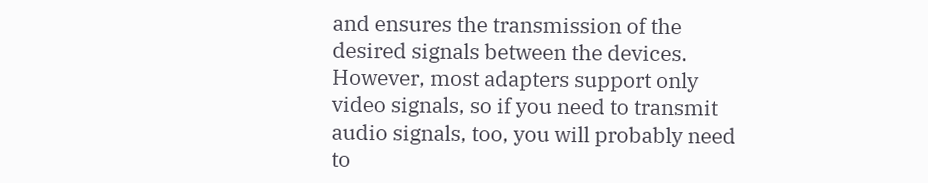and ensures the transmission of the desired signals between the devices. However, most adapters support only video signals, so if you need to transmit audio signals, too, you will probably need to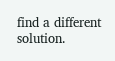find a different solution.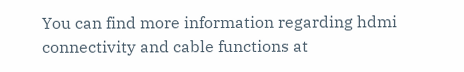You can find more information regarding hdmi connectivity and cable functions at